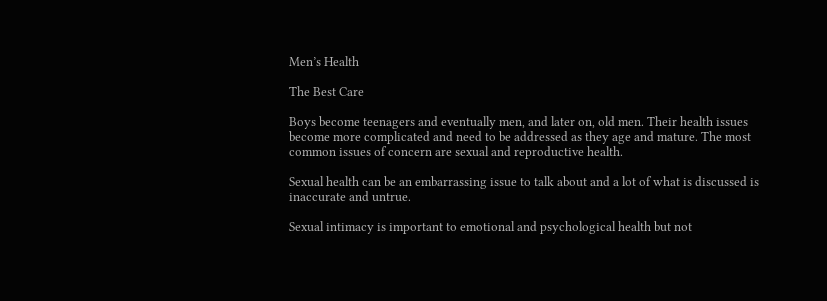Men’s Health

The Best Care

Boys become teenagers and eventually men, and later on, old men. Their health issues become more complicated and need to be addressed as they age and mature. The most common issues of concern are sexual and reproductive health.

Sexual health can be an embarrassing issue to talk about and a lot of what is discussed is inaccurate and untrue.

Sexual intimacy is important to emotional and psychological health but not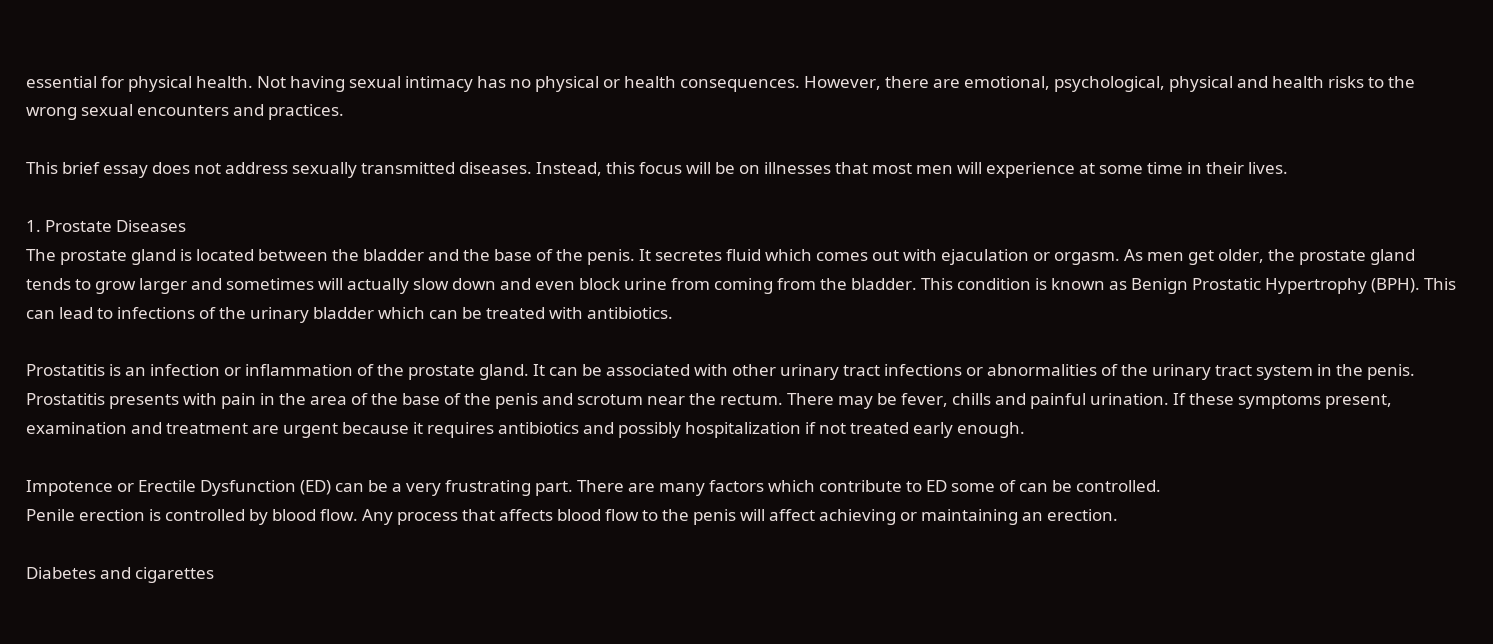essential for physical health. Not having sexual intimacy has no physical or health consequences. However, there are emotional, psychological, physical and health risks to the wrong sexual encounters and practices.

This brief essay does not address sexually transmitted diseases. Instead, this focus will be on illnesses that most men will experience at some time in their lives.

1. Prostate Diseases
The prostate gland is located between the bladder and the base of the penis. It secretes fluid which comes out with ejaculation or orgasm. As men get older, the prostate gland tends to grow larger and sometimes will actually slow down and even block urine from coming from the bladder. This condition is known as Benign Prostatic Hypertrophy (BPH). This can lead to infections of the urinary bladder which can be treated with antibiotics.

Prostatitis is an infection or inflammation of the prostate gland. It can be associated with other urinary tract infections or abnormalities of the urinary tract system in the penis. Prostatitis presents with pain in the area of the base of the penis and scrotum near the rectum. There may be fever, chills and painful urination. If these symptoms present, examination and treatment are urgent because it requires antibiotics and possibly hospitalization if not treated early enough.

Impotence or Erectile Dysfunction (ED) can be a very frustrating part. There are many factors which contribute to ED some of can be controlled.
Penile erection is controlled by blood flow. Any process that affects blood flow to the penis will affect achieving or maintaining an erection.

Diabetes and cigarettes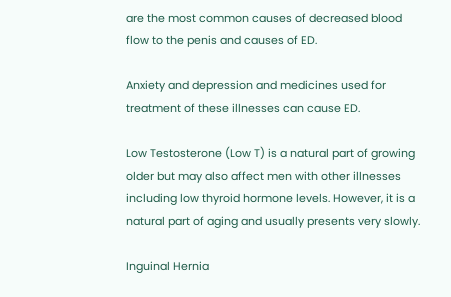are the most common causes of decreased blood flow to the penis and causes of ED.

Anxiety and depression and medicines used for treatment of these illnesses can cause ED.

Low Testosterone (Low T) is a natural part of growing older but may also affect men with other illnesses including low thyroid hormone levels. However, it is a natural part of aging and usually presents very slowly.

Inguinal Hernia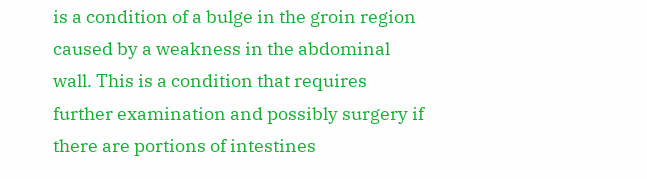is a condition of a bulge in the groin region caused by a weakness in the abdominal wall. This is a condition that requires further examination and possibly surgery if there are portions of intestines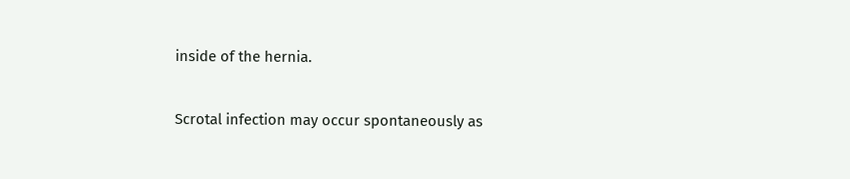inside of the hernia.

Scrotal infection may occur spontaneously as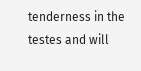tenderness in the testes and will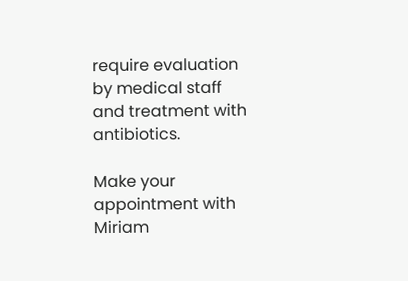require evaluation by medical staff and treatment with antibiotics.

Make your appointment with Miriam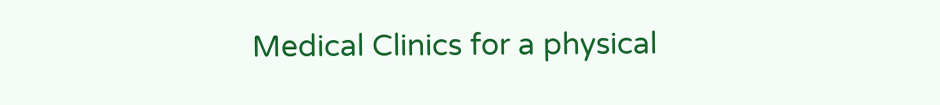Medical Clinics for a physical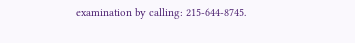examination by calling: 215-644-8745.